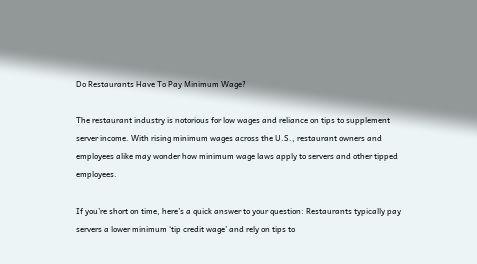Do Restaurants Have To Pay Minimum Wage?

The restaurant industry is notorious for low wages and reliance on tips to supplement server income. With rising minimum wages across the U.S., restaurant owners and employees alike may wonder how minimum wage laws apply to servers and other tipped employees.

If you’re short on time, here’s a quick answer to your question: Restaurants typically pay servers a lower minimum ‘tip credit wage’ and rely on tips to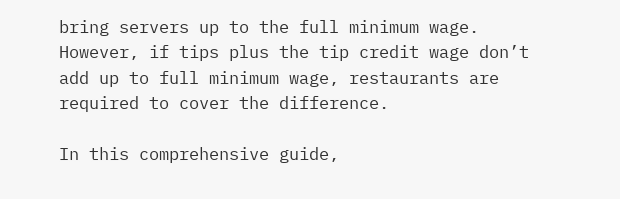bring servers up to the full minimum wage. However, if tips plus the tip credit wage don’t add up to full minimum wage, restaurants are required to cover the difference.

In this comprehensive guide,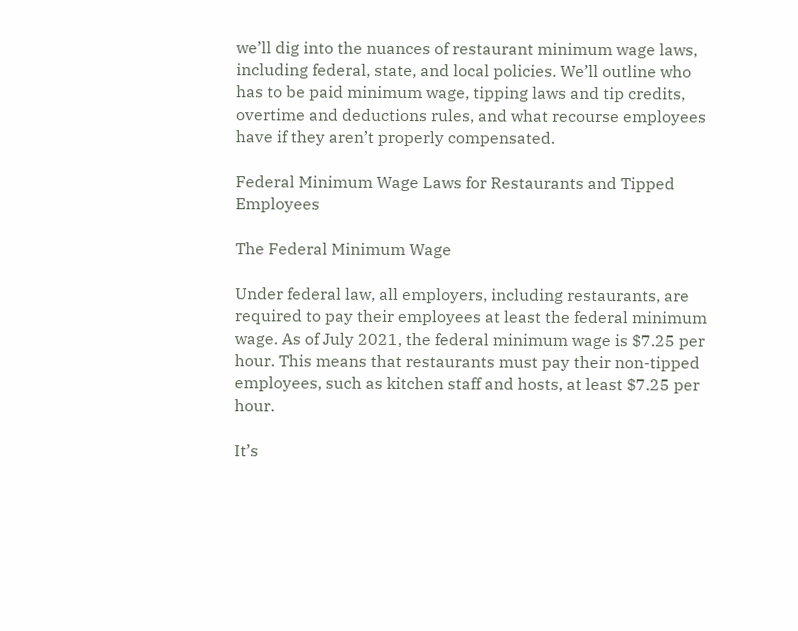we’ll dig into the nuances of restaurant minimum wage laws, including federal, state, and local policies. We’ll outline who has to be paid minimum wage, tipping laws and tip credits, overtime and deductions rules, and what recourse employees have if they aren’t properly compensated.

Federal Minimum Wage Laws for Restaurants and Tipped Employees

The Federal Minimum Wage

Under federal law, all employers, including restaurants, are required to pay their employees at least the federal minimum wage. As of July 2021, the federal minimum wage is $7.25 per hour. This means that restaurants must pay their non-tipped employees, such as kitchen staff and hosts, at least $7.25 per hour.

It’s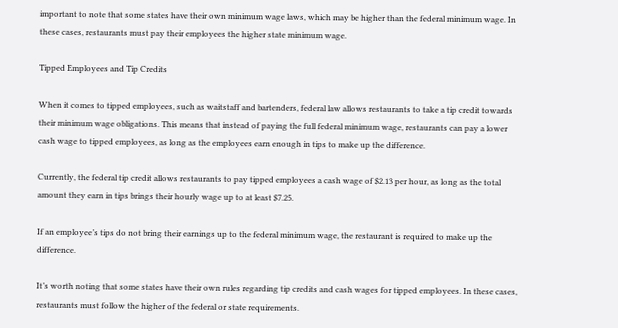important to note that some states have their own minimum wage laws, which may be higher than the federal minimum wage. In these cases, restaurants must pay their employees the higher state minimum wage.

Tipped Employees and Tip Credits

When it comes to tipped employees, such as waitstaff and bartenders, federal law allows restaurants to take a tip credit towards their minimum wage obligations. This means that instead of paying the full federal minimum wage, restaurants can pay a lower cash wage to tipped employees, as long as the employees earn enough in tips to make up the difference.

Currently, the federal tip credit allows restaurants to pay tipped employees a cash wage of $2.13 per hour, as long as the total amount they earn in tips brings their hourly wage up to at least $7.25.

If an employee’s tips do not bring their earnings up to the federal minimum wage, the restaurant is required to make up the difference.

It’s worth noting that some states have their own rules regarding tip credits and cash wages for tipped employees. In these cases, restaurants must follow the higher of the federal or state requirements.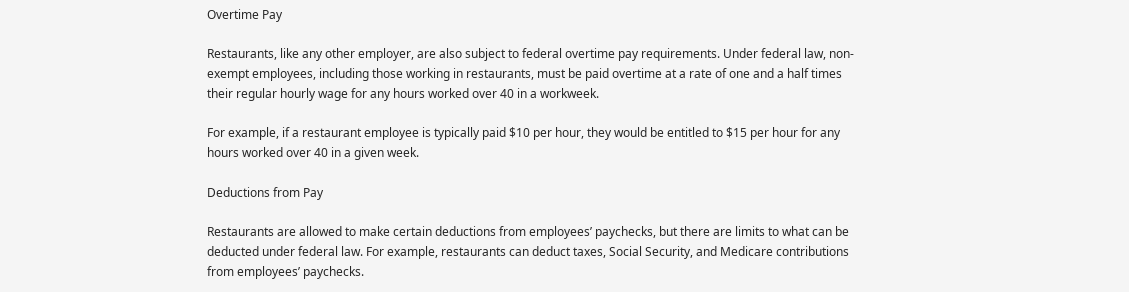Overtime Pay

Restaurants, like any other employer, are also subject to federal overtime pay requirements. Under federal law, non-exempt employees, including those working in restaurants, must be paid overtime at a rate of one and a half times their regular hourly wage for any hours worked over 40 in a workweek.

For example, if a restaurant employee is typically paid $10 per hour, they would be entitled to $15 per hour for any hours worked over 40 in a given week.

Deductions from Pay

Restaurants are allowed to make certain deductions from employees’ paychecks, but there are limits to what can be deducted under federal law. For example, restaurants can deduct taxes, Social Security, and Medicare contributions from employees’ paychecks.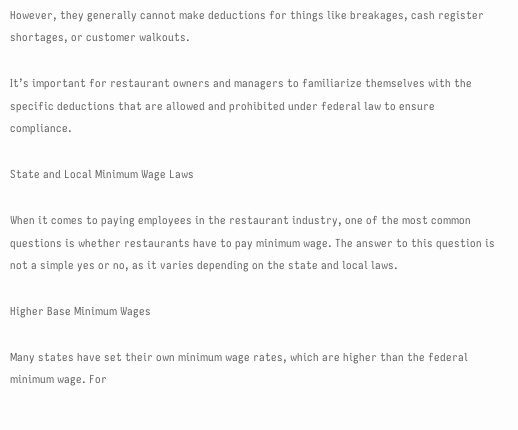However, they generally cannot make deductions for things like breakages, cash register shortages, or customer walkouts.

It’s important for restaurant owners and managers to familiarize themselves with the specific deductions that are allowed and prohibited under federal law to ensure compliance.

State and Local Minimum Wage Laws

When it comes to paying employees in the restaurant industry, one of the most common questions is whether restaurants have to pay minimum wage. The answer to this question is not a simple yes or no, as it varies depending on the state and local laws.

Higher Base Minimum Wages

Many states have set their own minimum wage rates, which are higher than the federal minimum wage. For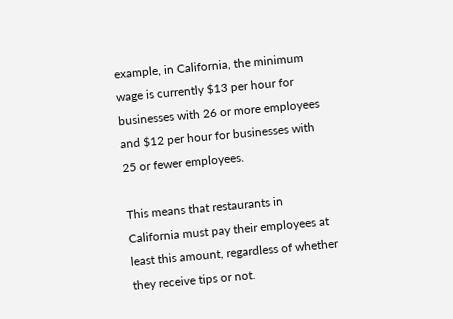example, in California, the minimum wage is currently $13 per hour for businesses with 26 or more employees and $12 per hour for businesses with 25 or fewer employees.

This means that restaurants in California must pay their employees at least this amount, regardless of whether they receive tips or not.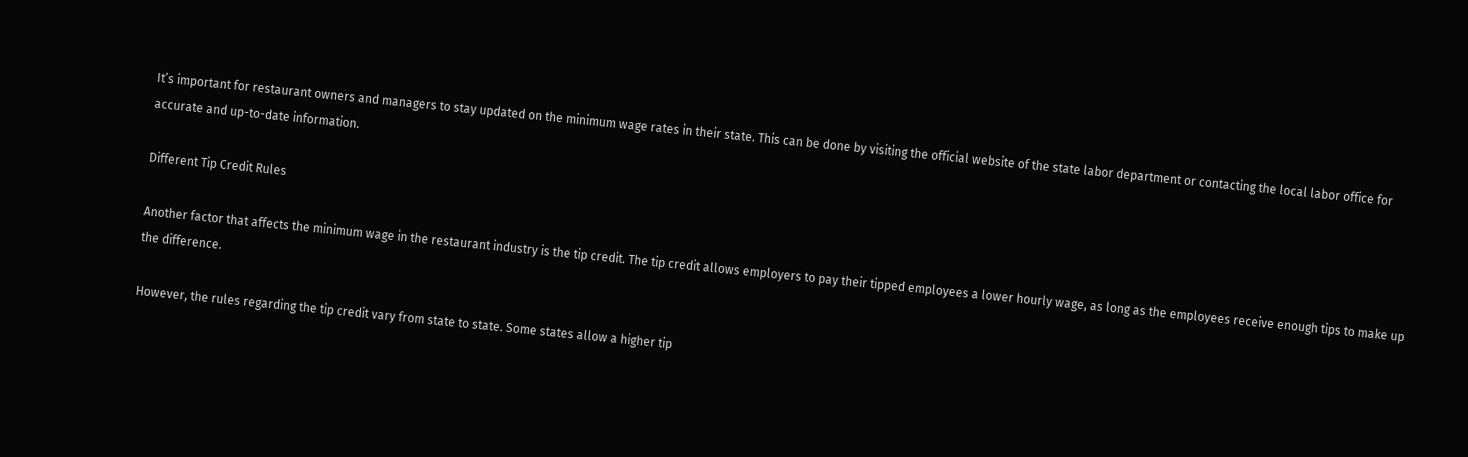It’s important for restaurant owners and managers to stay updated on the minimum wage rates in their state. This can be done by visiting the official website of the state labor department or contacting the local labor office for accurate and up-to-date information.

Different Tip Credit Rules

Another factor that affects the minimum wage in the restaurant industry is the tip credit. The tip credit allows employers to pay their tipped employees a lower hourly wage, as long as the employees receive enough tips to make up the difference.

However, the rules regarding the tip credit vary from state to state. Some states allow a higher tip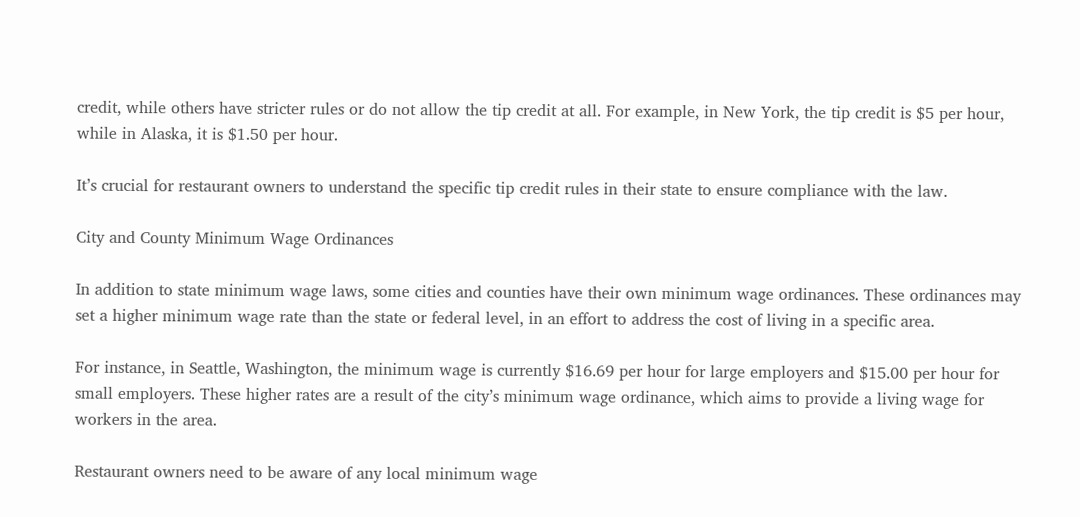credit, while others have stricter rules or do not allow the tip credit at all. For example, in New York, the tip credit is $5 per hour, while in Alaska, it is $1.50 per hour.

It’s crucial for restaurant owners to understand the specific tip credit rules in their state to ensure compliance with the law.

City and County Minimum Wage Ordinances

In addition to state minimum wage laws, some cities and counties have their own minimum wage ordinances. These ordinances may set a higher minimum wage rate than the state or federal level, in an effort to address the cost of living in a specific area.

For instance, in Seattle, Washington, the minimum wage is currently $16.69 per hour for large employers and $15.00 per hour for small employers. These higher rates are a result of the city’s minimum wage ordinance, which aims to provide a living wage for workers in the area.

Restaurant owners need to be aware of any local minimum wage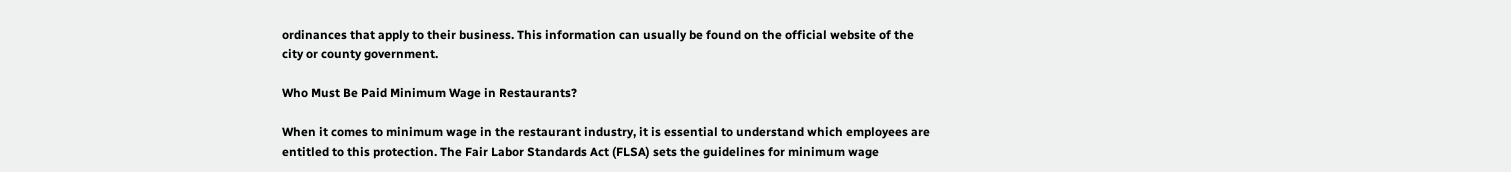ordinances that apply to their business. This information can usually be found on the official website of the city or county government.

Who Must Be Paid Minimum Wage in Restaurants?

When it comes to minimum wage in the restaurant industry, it is essential to understand which employees are entitled to this protection. The Fair Labor Standards Act (FLSA) sets the guidelines for minimum wage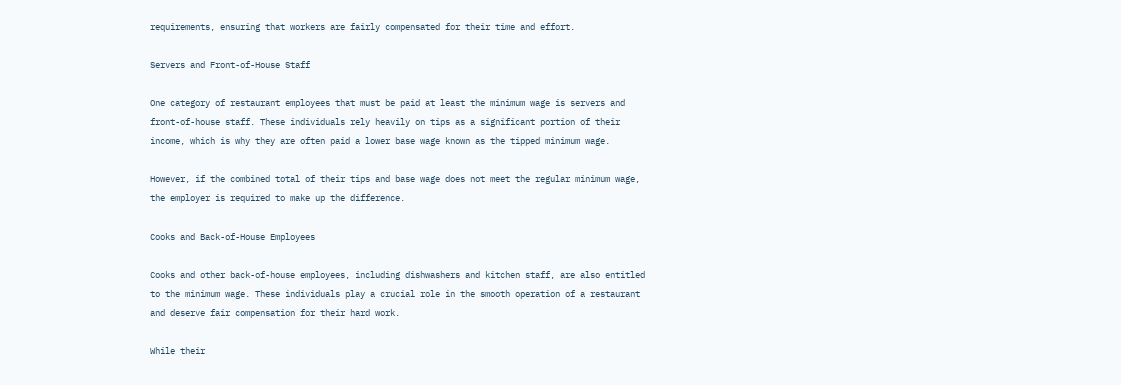requirements, ensuring that workers are fairly compensated for their time and effort.

Servers and Front-of-House Staff

One category of restaurant employees that must be paid at least the minimum wage is servers and front-of-house staff. These individuals rely heavily on tips as a significant portion of their income, which is why they are often paid a lower base wage known as the tipped minimum wage.

However, if the combined total of their tips and base wage does not meet the regular minimum wage, the employer is required to make up the difference.

Cooks and Back-of-House Employees

Cooks and other back-of-house employees, including dishwashers and kitchen staff, are also entitled to the minimum wage. These individuals play a crucial role in the smooth operation of a restaurant and deserve fair compensation for their hard work.

While their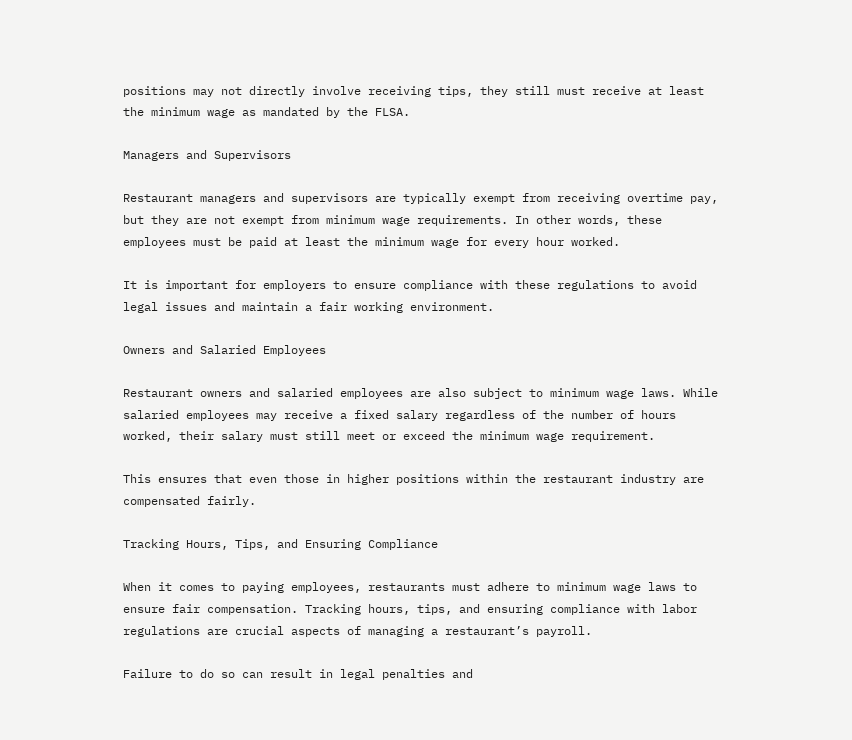positions may not directly involve receiving tips, they still must receive at least the minimum wage as mandated by the FLSA.

Managers and Supervisors

Restaurant managers and supervisors are typically exempt from receiving overtime pay, but they are not exempt from minimum wage requirements. In other words, these employees must be paid at least the minimum wage for every hour worked.

It is important for employers to ensure compliance with these regulations to avoid legal issues and maintain a fair working environment.

Owners and Salaried Employees

Restaurant owners and salaried employees are also subject to minimum wage laws. While salaried employees may receive a fixed salary regardless of the number of hours worked, their salary must still meet or exceed the minimum wage requirement.

This ensures that even those in higher positions within the restaurant industry are compensated fairly.

Tracking Hours, Tips, and Ensuring Compliance

When it comes to paying employees, restaurants must adhere to minimum wage laws to ensure fair compensation. Tracking hours, tips, and ensuring compliance with labor regulations are crucial aspects of managing a restaurant’s payroll.

Failure to do so can result in legal penalties and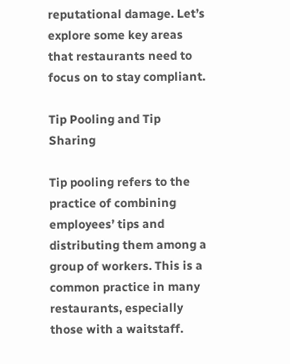reputational damage. Let’s explore some key areas that restaurants need to focus on to stay compliant.

Tip Pooling and Tip Sharing

Tip pooling refers to the practice of combining employees’ tips and distributing them among a group of workers. This is a common practice in many restaurants, especially those with a waitstaff.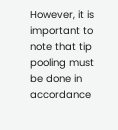However, it is important to note that tip pooling must be done in accordance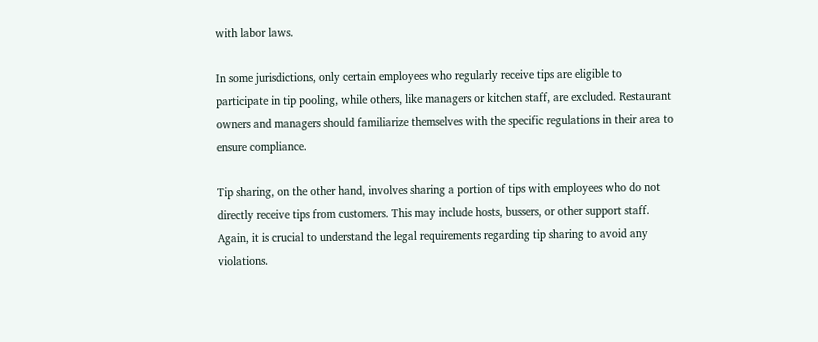with labor laws.

In some jurisdictions, only certain employees who regularly receive tips are eligible to participate in tip pooling, while others, like managers or kitchen staff, are excluded. Restaurant owners and managers should familiarize themselves with the specific regulations in their area to ensure compliance.

Tip sharing, on the other hand, involves sharing a portion of tips with employees who do not directly receive tips from customers. This may include hosts, bussers, or other support staff. Again, it is crucial to understand the legal requirements regarding tip sharing to avoid any violations.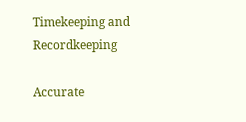Timekeeping and Recordkeeping

Accurate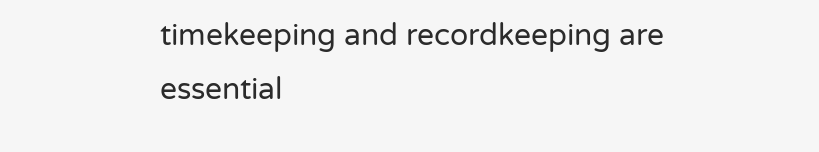timekeeping and recordkeeping are essential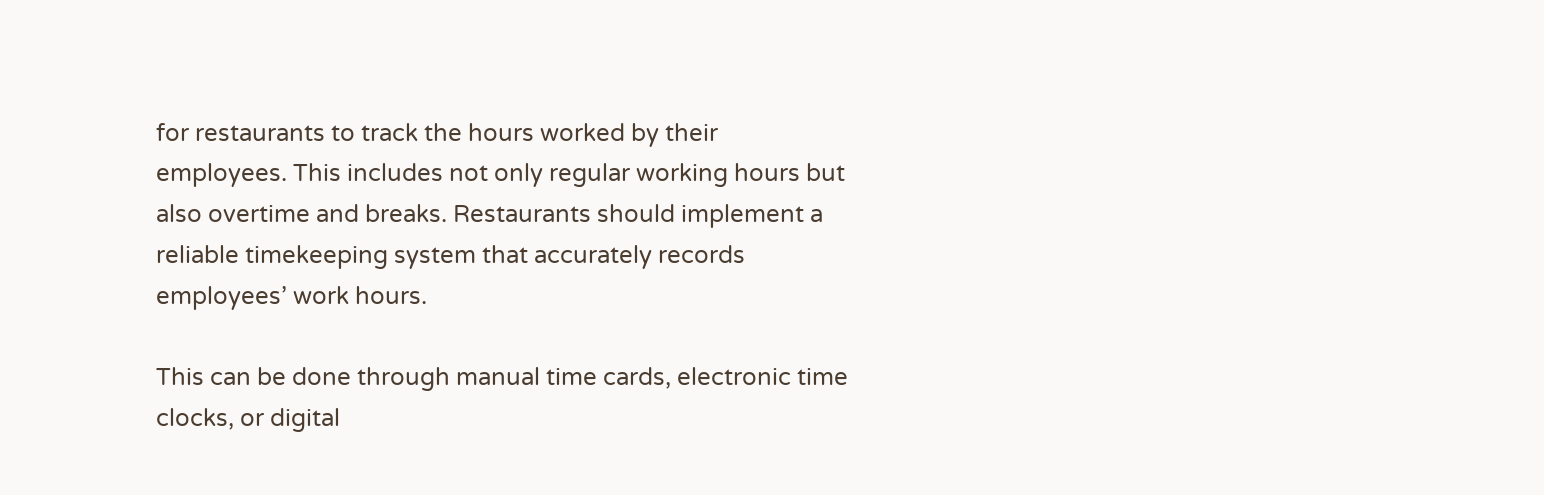for restaurants to track the hours worked by their employees. This includes not only regular working hours but also overtime and breaks. Restaurants should implement a reliable timekeeping system that accurately records employees’ work hours.

This can be done through manual time cards, electronic time clocks, or digital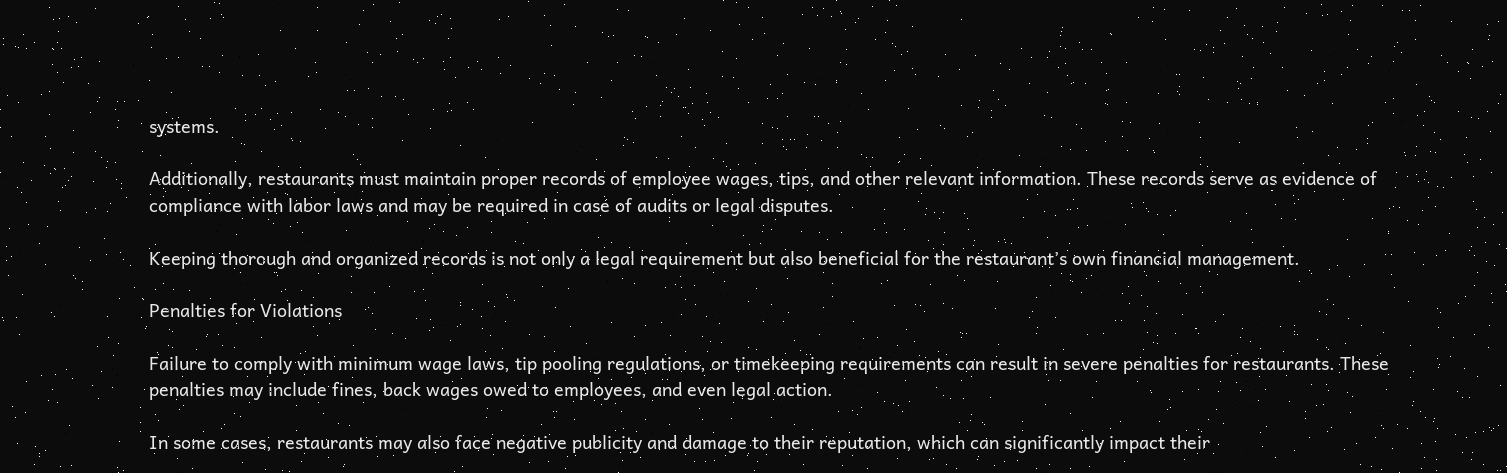systems.

Additionally, restaurants must maintain proper records of employee wages, tips, and other relevant information. These records serve as evidence of compliance with labor laws and may be required in case of audits or legal disputes.

Keeping thorough and organized records is not only a legal requirement but also beneficial for the restaurant’s own financial management.

Penalties for Violations

Failure to comply with minimum wage laws, tip pooling regulations, or timekeeping requirements can result in severe penalties for restaurants. These penalties may include fines, back wages owed to employees, and even legal action.

In some cases, restaurants may also face negative publicity and damage to their reputation, which can significantly impact their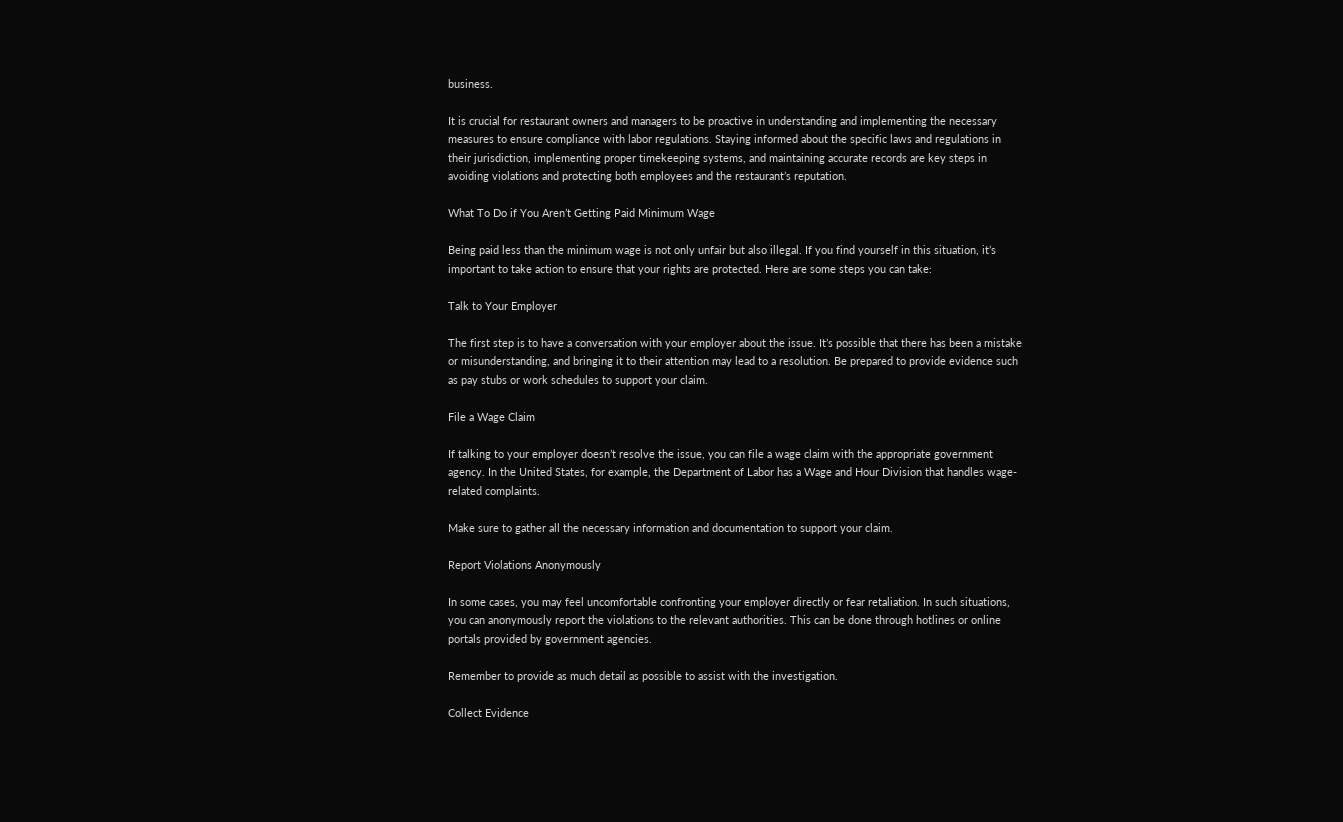business.

It is crucial for restaurant owners and managers to be proactive in understanding and implementing the necessary measures to ensure compliance with labor regulations. Staying informed about the specific laws and regulations in their jurisdiction, implementing proper timekeeping systems, and maintaining accurate records are key steps in avoiding violations and protecting both employees and the restaurant’s reputation.

What To Do if You Aren’t Getting Paid Minimum Wage

Being paid less than the minimum wage is not only unfair but also illegal. If you find yourself in this situation, it’s important to take action to ensure that your rights are protected. Here are some steps you can take:

Talk to Your Employer

The first step is to have a conversation with your employer about the issue. It’s possible that there has been a mistake or misunderstanding, and bringing it to their attention may lead to a resolution. Be prepared to provide evidence such as pay stubs or work schedules to support your claim.

File a Wage Claim

If talking to your employer doesn’t resolve the issue, you can file a wage claim with the appropriate government agency. In the United States, for example, the Department of Labor has a Wage and Hour Division that handles wage-related complaints.

Make sure to gather all the necessary information and documentation to support your claim.

Report Violations Anonymously

In some cases, you may feel uncomfortable confronting your employer directly or fear retaliation. In such situations, you can anonymously report the violations to the relevant authorities. This can be done through hotlines or online portals provided by government agencies.

Remember to provide as much detail as possible to assist with the investigation.

Collect Evidence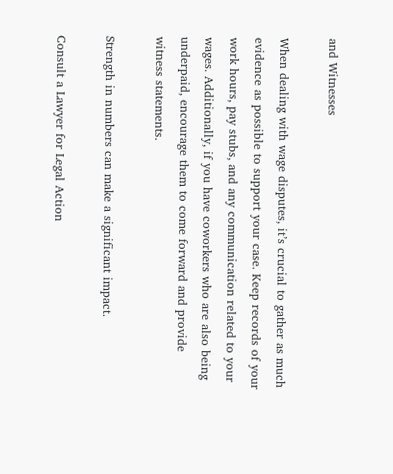and Witnesses

When dealing with wage disputes, it’s crucial to gather as much evidence as possible to support your case. Keep records of your work hours, pay stubs, and any communication related to your wages. Additionally, if you have coworkers who are also being underpaid, encourage them to come forward and provide witness statements.

Strength in numbers can make a significant impact.

Consult a Lawyer for Legal Action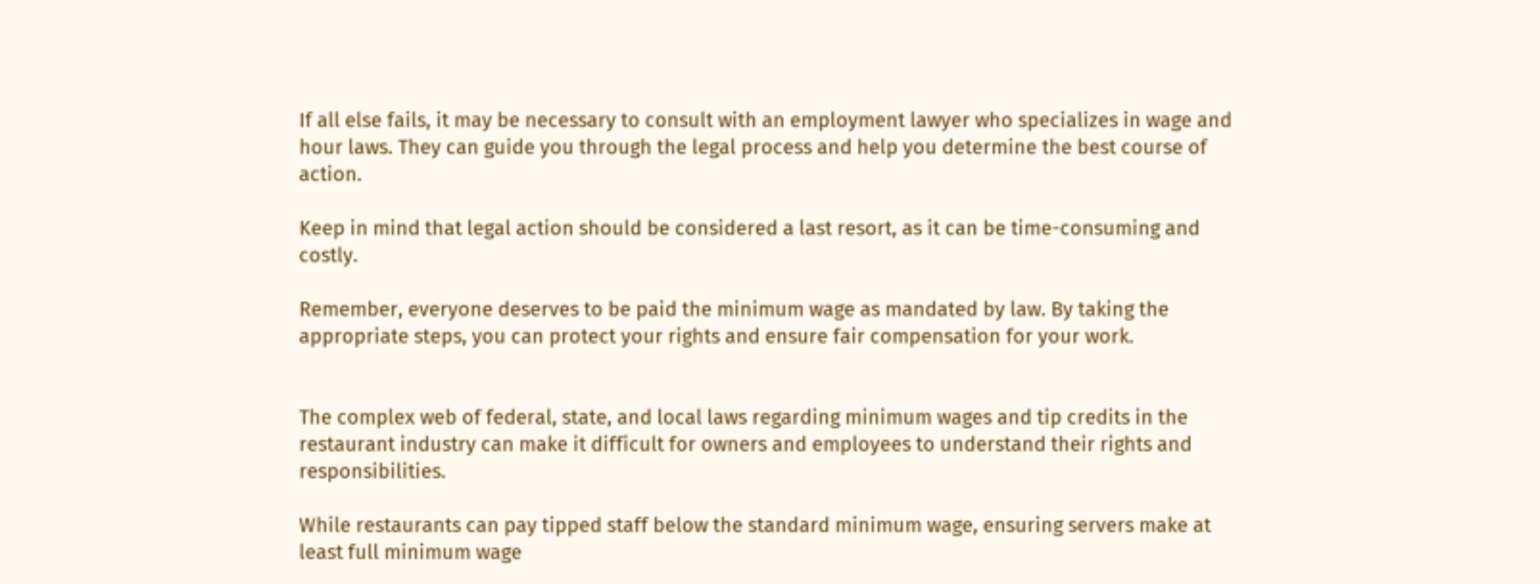If all else fails, it may be necessary to consult with an employment lawyer who specializes in wage and hour laws. They can guide you through the legal process and help you determine the best course of action.

Keep in mind that legal action should be considered a last resort, as it can be time-consuming and costly.

Remember, everyone deserves to be paid the minimum wage as mandated by law. By taking the appropriate steps, you can protect your rights and ensure fair compensation for your work.


The complex web of federal, state, and local laws regarding minimum wages and tip credits in the restaurant industry can make it difficult for owners and employees to understand their rights and responsibilities.

While restaurants can pay tipped staff below the standard minimum wage, ensuring servers make at least full minimum wage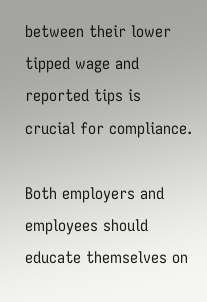between their lower tipped wage and reported tips is crucial for compliance.

Both employers and employees should educate themselves on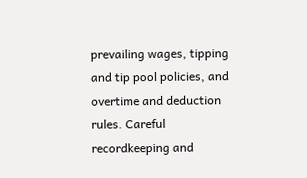prevailing wages, tipping and tip pool policies, and overtime and deduction rules. Careful recordkeeping and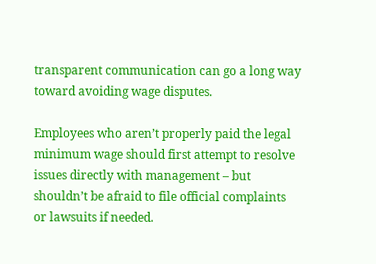transparent communication can go a long way toward avoiding wage disputes.

Employees who aren’t properly paid the legal minimum wage should first attempt to resolve issues directly with management – but shouldn’t be afraid to file official complaints or lawsuits if needed.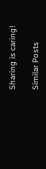Sharing is caring!

Similar Posts